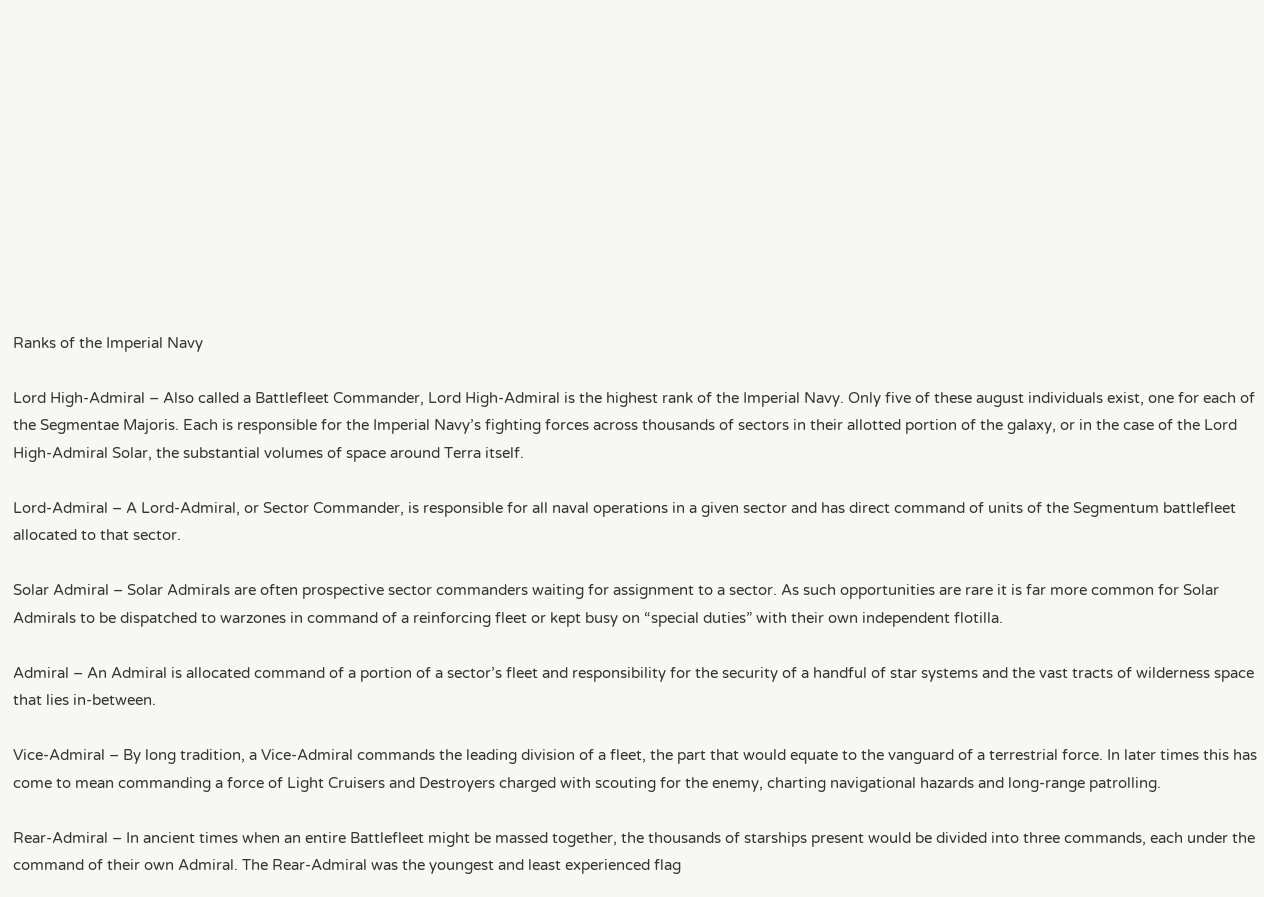Ranks of the Imperial Navy

Lord High-Admiral – Also called a Battlefleet Commander, Lord High-Admiral is the highest rank of the Imperial Navy. Only five of these august individuals exist, one for each of the Segmentae Majoris. Each is responsible for the Imperial Navy’s fighting forces across thousands of sectors in their allotted portion of the galaxy, or in the case of the Lord High-Admiral Solar, the substantial volumes of space around Terra itself.

Lord-Admiral – A Lord-Admiral, or Sector Commander, is responsible for all naval operations in a given sector and has direct command of units of the Segmentum battlefleet allocated to that sector.

Solar Admiral – Solar Admirals are often prospective sector commanders waiting for assignment to a sector. As such opportunities are rare it is far more common for Solar Admirals to be dispatched to warzones in command of a reinforcing fleet or kept busy on “special duties” with their own independent flotilla.

Admiral – An Admiral is allocated command of a portion of a sector’s fleet and responsibility for the security of a handful of star systems and the vast tracts of wilderness space that lies in-between.

Vice-Admiral – By long tradition, a Vice-Admiral commands the leading division of a fleet, the part that would equate to the vanguard of a terrestrial force. In later times this has come to mean commanding a force of Light Cruisers and Destroyers charged with scouting for the enemy, charting navigational hazards and long-range patrolling.

Rear-Admiral – In ancient times when an entire Battlefleet might be massed together, the thousands of starships present would be divided into three commands, each under the command of their own Admiral. The Rear-Admiral was the youngest and least experienced flag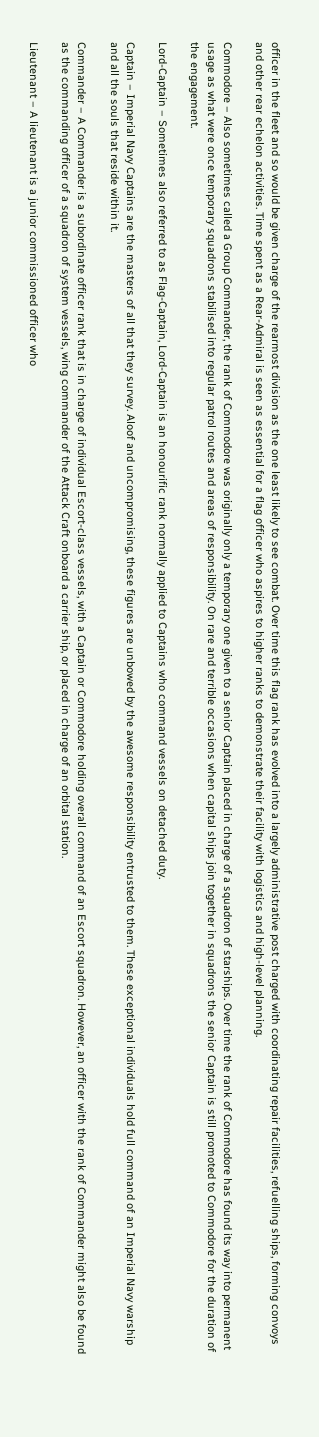officer in the fleet and so would be given charge of the rearmost division as the one least likely to see combat. Over time this flag rank has evolved into a largely administrative post charged with coordinating repair facilities, refuelling ships, forming convoys and other rear echelon activities. Time spent as a Rear-Admiral is seen as essential for a flag officer who aspires to higher ranks to demonstrate their facility with logistics and high-level planning.

Commodore – Also sometimes called a Group Commander, the rank of Commodore was originally only a temporary one given to a senior Captain placed in charge of a squadron of starships. Over time the rank of Commodore has found its way into permanent usage as what were once temporary squadrons stabilised into regular patrol routes and areas of responsibility. On rare and terrible occasions when capital ships join together in squadrons the senior Captain is still promoted to Commodore for the duration of the engagement.

Lord-Captain – Sometimes also referred to as Flag-Captain, Lord-Captain is an honourific rank normally applied to Captains who command vessels on detached duty.

Captain – Imperial Navy Captains are the masters of all that they survey. Aloof and uncompromising, these figures are unbowed by the awesome responsibility entrusted to them. These exceptional individuals hold full command of an Imperial Navy warship and all the souls that reside within it.

Commander – A Commander is a subordinate officer rank that is in charge of individual Escort-class vessels, with a Captain or Commodore holding overall command of an Escort squadron. However, an officer with the rank of Commander might also be found as the commanding officer of a squadron of system vessels, wing commander of the Attack Craft onboard a carrier ship, or placed in charge of an orbital station.

Lieutenant – A lieutenant is a junior commissioned officer who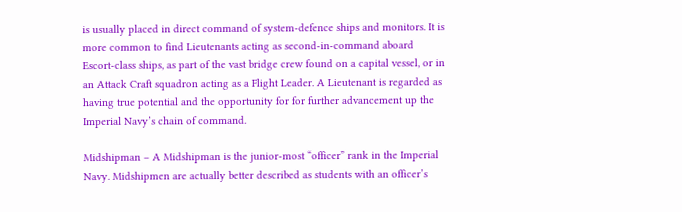is usually placed in direct command of system-defence ships and monitors. It is more common to find Lieutenants acting as second-in-command aboard Escort-class ships, as part of the vast bridge crew found on a capital vessel, or in an Attack Craft squadron acting as a Flight Leader. A Lieutenant is regarded as having true potential and the opportunity for for further advancement up the Imperial Navy’s chain of command.

Midshipman – A Midshipman is the junior-most “officer” rank in the Imperial Navy. Midshipmen are actually better described as students with an officer’s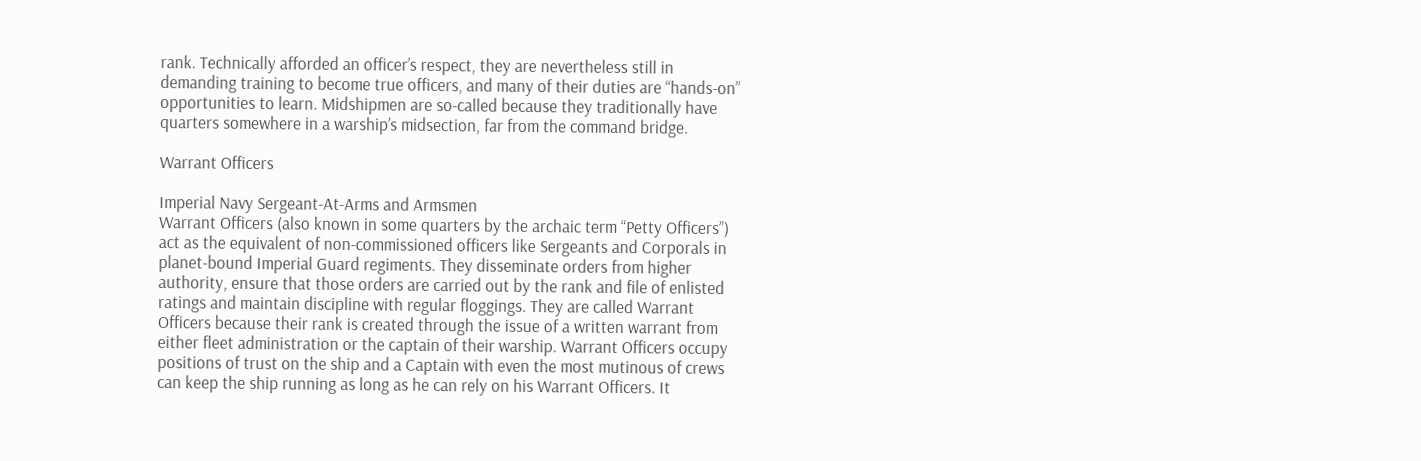rank. Technically afforded an officer’s respect, they are nevertheless still in demanding training to become true officers, and many of their duties are “hands-on” opportunities to learn. Midshipmen are so-called because they traditionally have quarters somewhere in a warship’s midsection, far from the command bridge.

Warrant Officers

Imperial Navy Sergeant-At-Arms and Armsmen
Warrant Officers (also known in some quarters by the archaic term “Petty Officers”) act as the equivalent of non-commissioned officers like Sergeants and Corporals in planet-bound Imperial Guard regiments. They disseminate orders from higher authority, ensure that those orders are carried out by the rank and file of enlisted ratings and maintain discipline with regular floggings. They are called Warrant Officers because their rank is created through the issue of a written warrant from either fleet administration or the captain of their warship. Warrant Officers occupy positions of trust on the ship and a Captain with even the most mutinous of crews can keep the ship running as long as he can rely on his Warrant Officers. It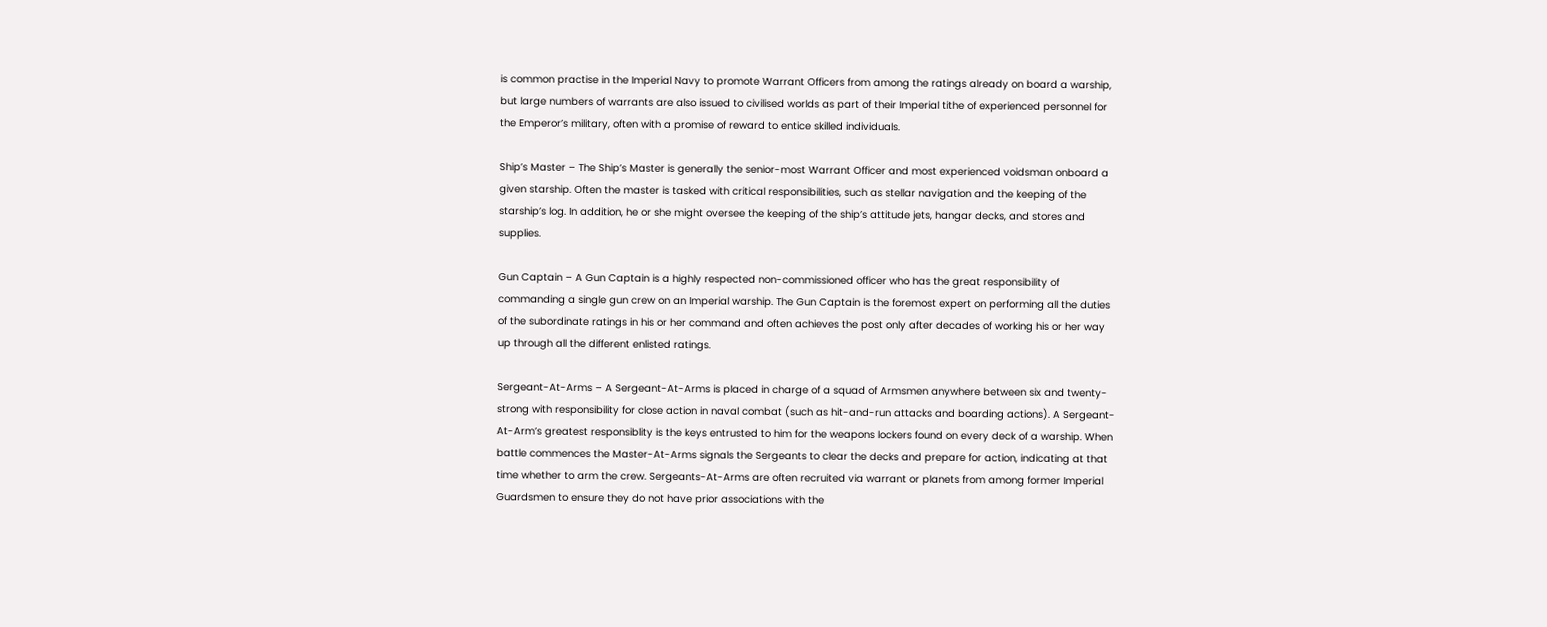is common practise in the Imperial Navy to promote Warrant Officers from among the ratings already on board a warship, but large numbers of warrants are also issued to civilised worlds as part of their Imperial tithe of experienced personnel for the Emperor’s military, often with a promise of reward to entice skilled individuals.

Ship’s Master – The Ship’s Master is generally the senior-most Warrant Officer and most experienced voidsman onboard a given starship. Often the master is tasked with critical responsibilities, such as stellar navigation and the keeping of the starship’s log. In addition, he or she might oversee the keeping of the ship’s attitude jets, hangar decks, and stores and supplies.

Gun Captain – A Gun Captain is a highly respected non-commissioned officer who has the great responsibility of commanding a single gun crew on an Imperial warship. The Gun Captain is the foremost expert on performing all the duties of the subordinate ratings in his or her command and often achieves the post only after decades of working his or her way up through all the different enlisted ratings.

Sergeant-At-Arms – A Sergeant-At-Arms is placed in charge of a squad of Armsmen anywhere between six and twenty-strong with responsibility for close action in naval combat (such as hit-and-run attacks and boarding actions). A Sergeant-At-Arm’s greatest responsiblity is the keys entrusted to him for the weapons lockers found on every deck of a warship. When battle commences the Master-At-Arms signals the Sergeants to clear the decks and prepare for action, indicating at that time whether to arm the crew. Sergeants-At-Arms are often recruited via warrant or planets from among former Imperial Guardsmen to ensure they do not have prior associations with the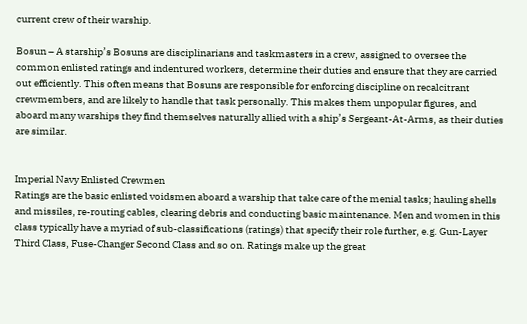current crew of their warship.

Bosun – A starship’s Bosuns are disciplinarians and taskmasters in a crew, assigned to oversee the common enlisted ratings and indentured workers, determine their duties and ensure that they are carried out efficiently. This often means that Bosuns are responsible for enforcing discipline on recalcitrant crewmembers, and are likely to handle that task personally. This makes them unpopular figures, and aboard many warships they find themselves naturally allied with a ship’s Sergeant-At-Arms, as their duties are similar.


Imperial Navy Enlisted Crewmen
Ratings are the basic enlisted voidsmen aboard a warship that take care of the menial tasks; hauling shells and missiles, re-routing cables, clearing debris and conducting basic maintenance. Men and women in this class typically have a myriad of sub-classifications (ratings) that specify their role further, e.g. Gun-Layer Third Class, Fuse-Changer Second Class and so on. Ratings make up the great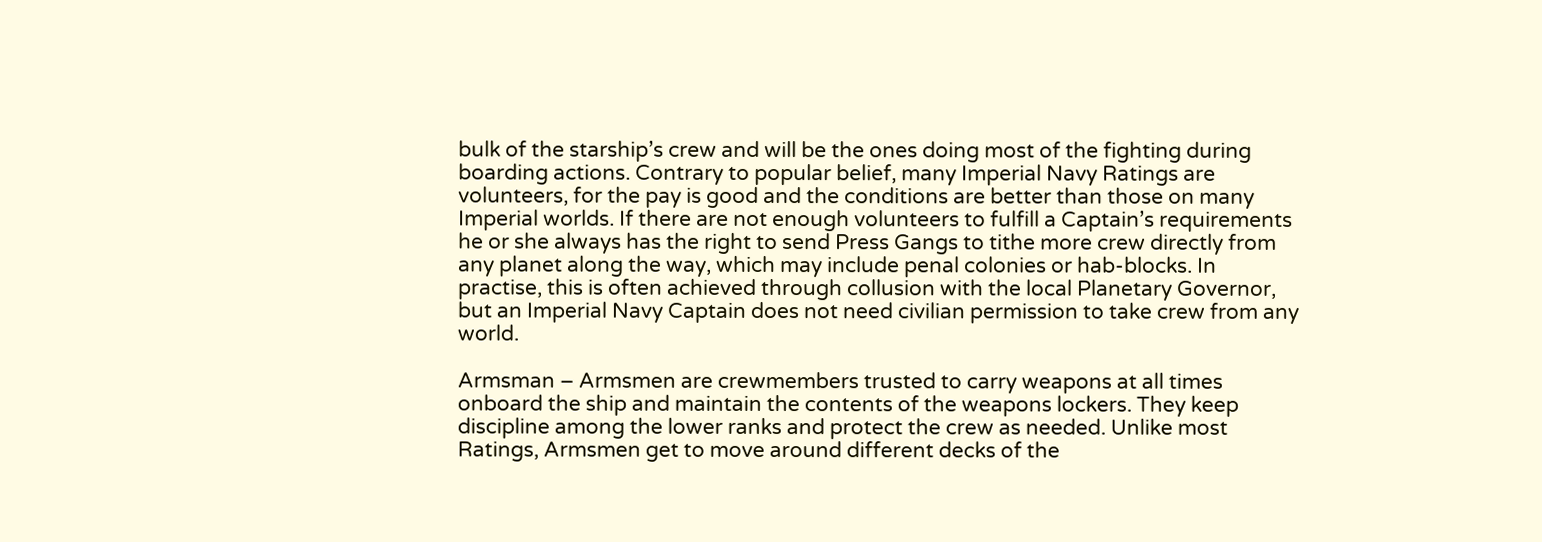bulk of the starship’s crew and will be the ones doing most of the fighting during boarding actions. Contrary to popular belief, many Imperial Navy Ratings are volunteers, for the pay is good and the conditions are better than those on many Imperial worlds. If there are not enough volunteers to fulfill a Captain’s requirements he or she always has the right to send Press Gangs to tithe more crew directly from any planet along the way, which may include penal colonies or hab-blocks. In practise, this is often achieved through collusion with the local Planetary Governor, but an Imperial Navy Captain does not need civilian permission to take crew from any world.

Armsman – Armsmen are crewmembers trusted to carry weapons at all times onboard the ship and maintain the contents of the weapons lockers. They keep discipline among the lower ranks and protect the crew as needed. Unlike most Ratings, Armsmen get to move around different decks of the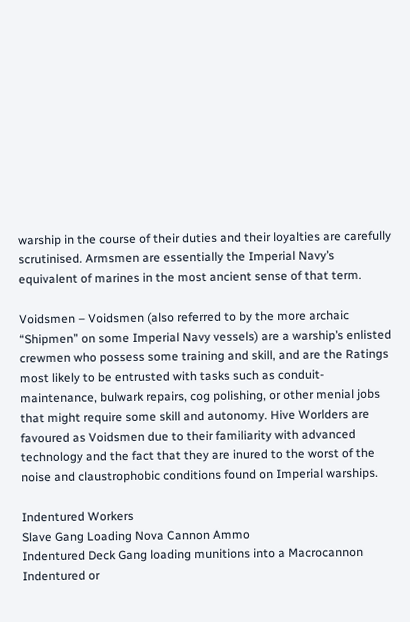warship in the course of their duties and their loyalties are carefully scrutinised. Armsmen are essentially the Imperial Navy’s equivalent of marines in the most ancient sense of that term.

Voidsmen – Voidsmen (also referred to by the more archaic “Shipmen” on some Imperial Navy vessels) are a warship’s enlisted crewmen who possess some training and skill, and are the Ratings most likely to be entrusted with tasks such as conduit-maintenance, bulwark repairs, cog polishing, or other menial jobs that might require some skill and autonomy. Hive Worlders are favoured as Voidsmen due to their familiarity with advanced technology and the fact that they are inured to the worst of the noise and claustrophobic conditions found on Imperial warships.

Indentured Workers
Slave Gang Loading Nova Cannon Ammo
Indentured Deck Gang loading munitions into a Macrocannon
Indentured or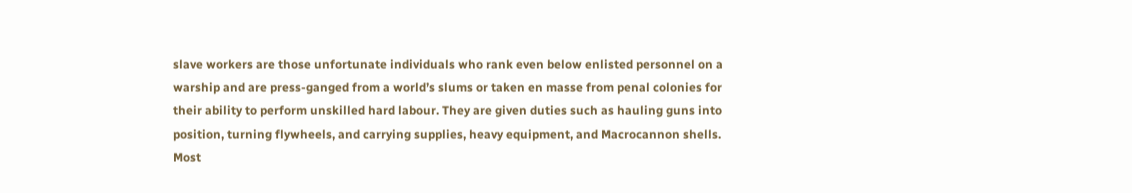slave workers are those unfortunate individuals who rank even below enlisted personnel on a warship and are press-ganged from a world’s slums or taken en masse from penal colonies for their ability to perform unskilled hard labour. They are given duties such as hauling guns into position, turning flywheels, and carrying supplies, heavy equipment, and Macrocannon shells. Most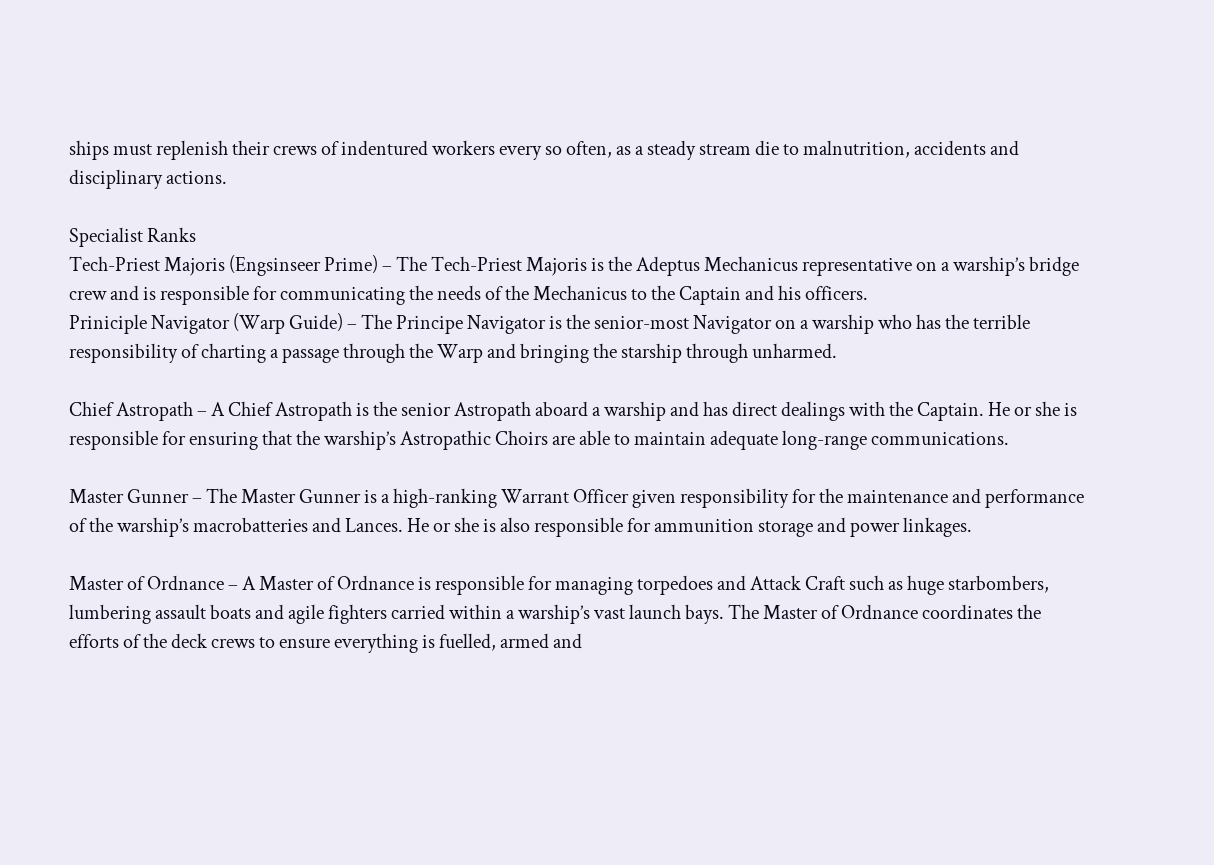ships must replenish their crews of indentured workers every so often, as a steady stream die to malnutrition, accidents and disciplinary actions.

Specialist Ranks
Tech-Priest Majoris (Engsinseer Prime) – The Tech-Priest Majoris is the Adeptus Mechanicus representative on a warship’s bridge crew and is responsible for communicating the needs of the Mechanicus to the Captain and his officers.
Priniciple Navigator (Warp Guide) – The Principe Navigator is the senior-most Navigator on a warship who has the terrible responsibility of charting a passage through the Warp and bringing the starship through unharmed.

Chief Astropath – A Chief Astropath is the senior Astropath aboard a warship and has direct dealings with the Captain. He or she is responsible for ensuring that the warship’s Astropathic Choirs are able to maintain adequate long-range communications.

Master Gunner – The Master Gunner is a high-ranking Warrant Officer given responsibility for the maintenance and performance of the warship’s macrobatteries and Lances. He or she is also responsible for ammunition storage and power linkages.

Master of Ordnance – A Master of Ordnance is responsible for managing torpedoes and Attack Craft such as huge starbombers, lumbering assault boats and agile fighters carried within a warship’s vast launch bays. The Master of Ordnance coordinates the efforts of the deck crews to ensure everything is fuelled, armed and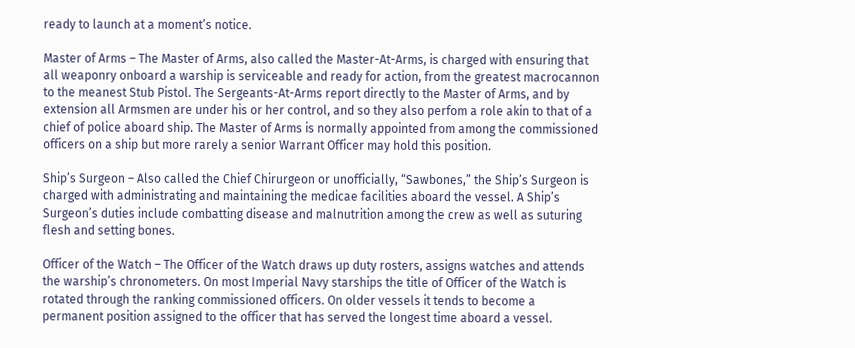ready to launch at a moment’s notice.

Master of Arms – The Master of Arms, also called the Master-At-Arms, is charged with ensuring that all weaponry onboard a warship is serviceable and ready for action, from the greatest macrocannon to the meanest Stub Pistol. The Sergeants-At-Arms report directly to the Master of Arms, and by extension all Armsmen are under his or her control, and so they also perfom a role akin to that of a chief of police aboard ship. The Master of Arms is normally appointed from among the commissioned officers on a ship but more rarely a senior Warrant Officer may hold this position.

Ship’s Surgeon – Also called the Chief Chirurgeon or unofficially, “Sawbones,” the Ship’s Surgeon is charged with administrating and maintaining the medicae facilities aboard the vessel. A Ship’s Surgeon’s duties include combatting disease and malnutrition among the crew as well as suturing flesh and setting bones.

Officer of the Watch – The Officer of the Watch draws up duty rosters, assigns watches and attends the warship’s chronometers. On most Imperial Navy starships the title of Officer of the Watch is rotated through the ranking commissioned officers. On older vessels it tends to become a permanent position assigned to the officer that has served the longest time aboard a vessel.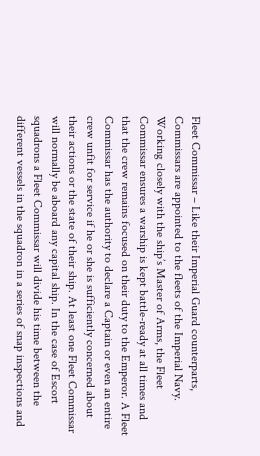Fleet Commissar – Like their Imperial Guard counterparts, Commissars are appointed to the fleets of the Imperial Navy. Working closely with the ship’s Master of Arms, the Fleet Commissar ensures a warship is kept battle-ready at all times and that the crew remains focused on their duty to the Emperor. A Fleet Commissar has the authority to declare a Captain or even an entire crew unfit for service if he or she is sufficiently concerned about their actions or the state of their ship. At least one Fleet Commissar will normally be aboard any capital ship. In the case of Escort squadrons a Fleet Commissar will divide his time between the different vessels in the squadron in a series of snap inspections and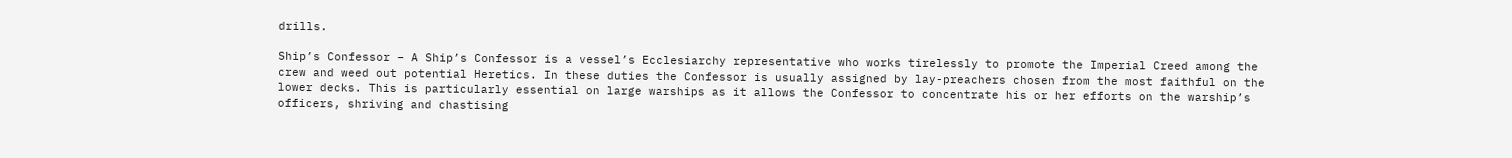drills.

Ship’s Confessor – A Ship’s Confessor is a vessel’s Ecclesiarchy representative who works tirelessly to promote the Imperial Creed among the crew and weed out potential Heretics. In these duties the Confessor is usually assigned by lay-preachers chosen from the most faithful on the lower decks. This is particularly essential on large warships as it allows the Confessor to concentrate his or her efforts on the warship’s officers, shriving and chastising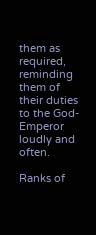them as required, reminding them of their duties to the God-Emperor loudly and often.

Ranks of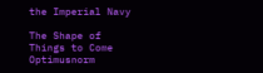the Imperial Navy

The Shape of Things to Come Optimusnorm